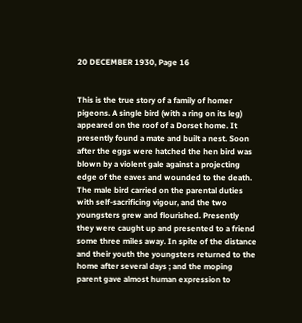20 DECEMBER 1930, Page 16


This is the true story of a family of homer pigeons. A single bird (with a ring on its leg) appeared on the roof of a Dorset home. It presently found a mate and built a nest. Soon after the eggs were hatched the hen bird was blown by a violent gale against a projecting edge of the eaves and wounded to the death. The male bird carried on the parental duties with self-sacrificing vigour, and the two youngsters grew and flourished. Presently they were caught up and presented to a friend some three miles away. In spite of the distance and their youth the youngsters returned to the home after several days ; and the moping parent gave almost human expression to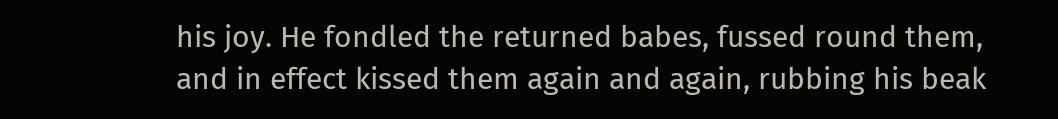his joy. He fondled the returned babes, fussed round them, and in effect kissed them again and again, rubbing his beak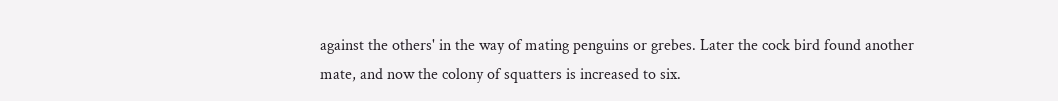against the others' in the way of mating penguins or grebes. Later the cock bird found another mate, and now the colony of squatters is increased to six.